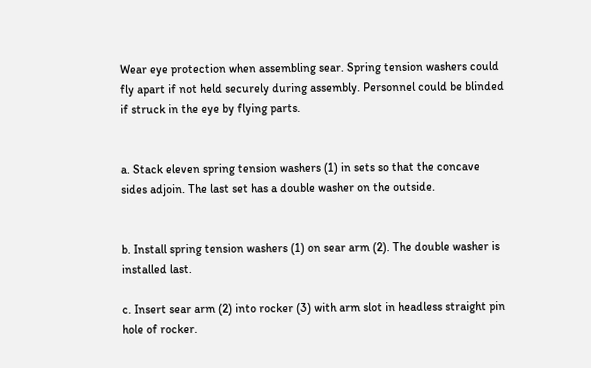Wear eye protection when assembling sear. Spring tension washers could fly apart if not held securely during assembly. Personnel could be blinded if struck in the eye by flying parts.


a. Stack eleven spring tension washers (1) in sets so that the concave sides adjoin. The last set has a double washer on the outside.


b. Install spring tension washers (1) on sear arm (2). The double washer is installed last.

c. Insert sear arm (2) into rocker (3) with arm slot in headless straight pin hole of rocker.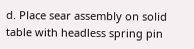d. Place sear assembly on solid table with headless spring pin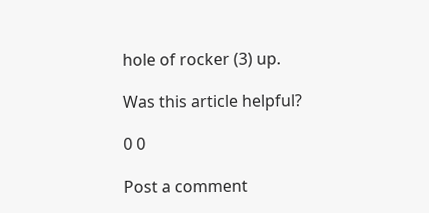hole of rocker (3) up.

Was this article helpful?

0 0

Post a comment